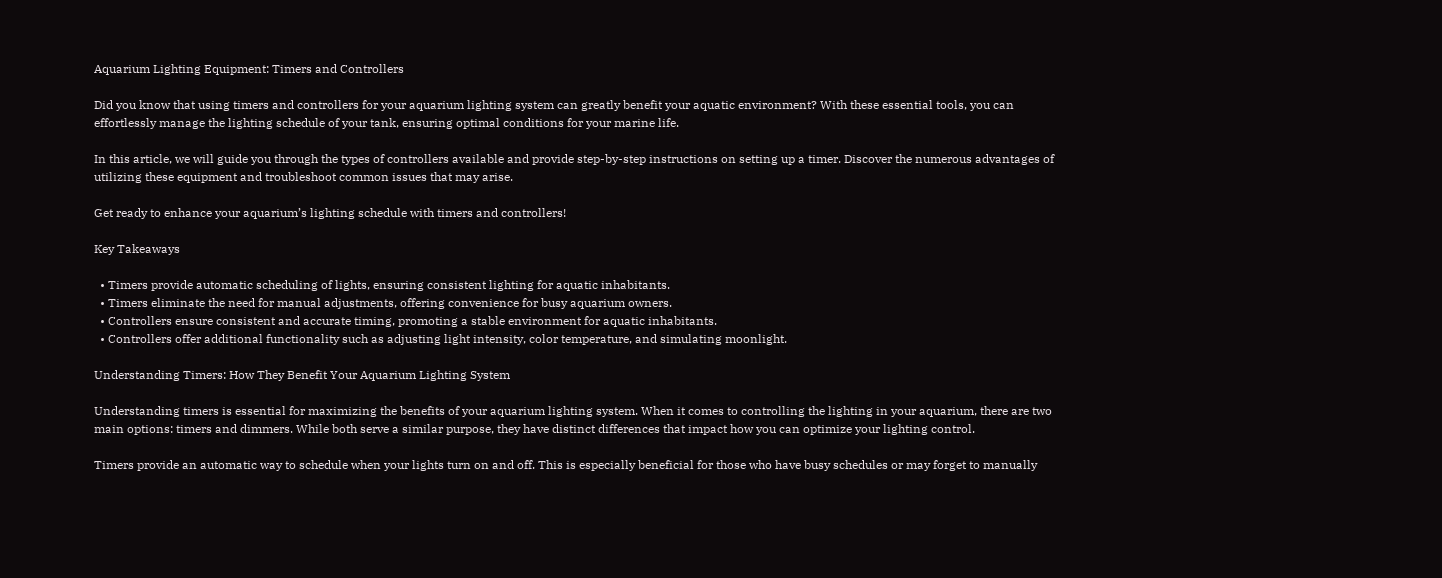Aquarium Lighting Equipment: Timers and Controllers

Did you know that using timers and controllers for your aquarium lighting system can greatly benefit your aquatic environment? With these essential tools, you can effortlessly manage the lighting schedule of your tank, ensuring optimal conditions for your marine life.

In this article, we will guide you through the types of controllers available and provide step-by-step instructions on setting up a timer. Discover the numerous advantages of utilizing these equipment and troubleshoot common issues that may arise.

Get ready to enhance your aquarium’s lighting schedule with timers and controllers!

Key Takeaways

  • Timers provide automatic scheduling of lights, ensuring consistent lighting for aquatic inhabitants.
  • Timers eliminate the need for manual adjustments, offering convenience for busy aquarium owners.
  • Controllers ensure consistent and accurate timing, promoting a stable environment for aquatic inhabitants.
  • Controllers offer additional functionality such as adjusting light intensity, color temperature, and simulating moonlight.

Understanding Timers: How They Benefit Your Aquarium Lighting System

Understanding timers is essential for maximizing the benefits of your aquarium lighting system. When it comes to controlling the lighting in your aquarium, there are two main options: timers and dimmers. While both serve a similar purpose, they have distinct differences that impact how you can optimize your lighting control.

Timers provide an automatic way to schedule when your lights turn on and off. This is especially beneficial for those who have busy schedules or may forget to manually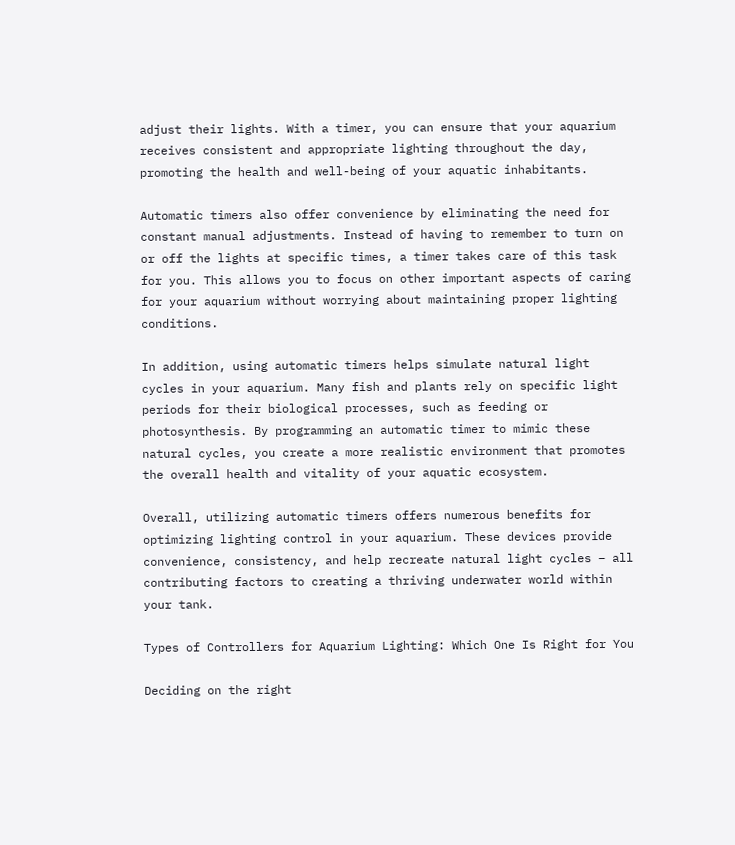adjust their lights. With a timer, you can ensure that your aquarium receives consistent and appropriate lighting throughout the day, promoting the health and well-being of your aquatic inhabitants.

Automatic timers also offer convenience by eliminating the need for constant manual adjustments. Instead of having to remember to turn on or off the lights at specific times, a timer takes care of this task for you. This allows you to focus on other important aspects of caring for your aquarium without worrying about maintaining proper lighting conditions.

In addition, using automatic timers helps simulate natural light cycles in your aquarium. Many fish and plants rely on specific light periods for their biological processes, such as feeding or photosynthesis. By programming an automatic timer to mimic these natural cycles, you create a more realistic environment that promotes the overall health and vitality of your aquatic ecosystem.

Overall, utilizing automatic timers offers numerous benefits for optimizing lighting control in your aquarium. These devices provide convenience, consistency, and help recreate natural light cycles – all contributing factors to creating a thriving underwater world within your tank.

Types of Controllers for Aquarium Lighting: Which One Is Right for You

Deciding on the right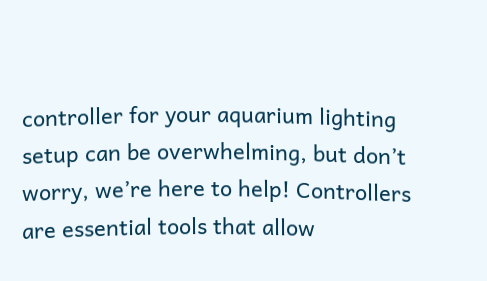controller for your aquarium lighting setup can be overwhelming, but don’t worry, we’re here to help! Controllers are essential tools that allow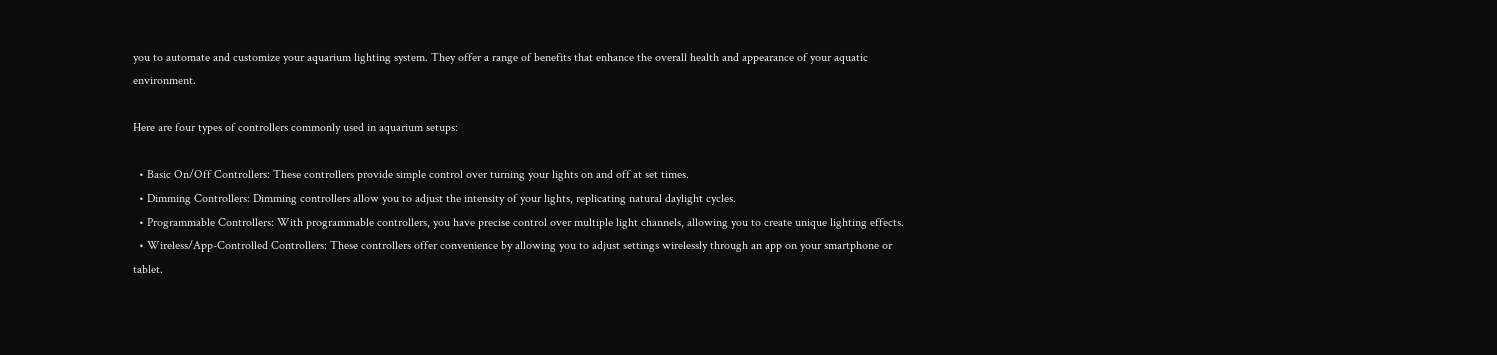you to automate and customize your aquarium lighting system. They offer a range of benefits that enhance the overall health and appearance of your aquatic environment.

Here are four types of controllers commonly used in aquarium setups:

  • Basic On/Off Controllers: These controllers provide simple control over turning your lights on and off at set times.
  • Dimming Controllers: Dimming controllers allow you to adjust the intensity of your lights, replicating natural daylight cycles.
  • Programmable Controllers: With programmable controllers, you have precise control over multiple light channels, allowing you to create unique lighting effects.
  • Wireless/App-Controlled Controllers: These controllers offer convenience by allowing you to adjust settings wirelessly through an app on your smartphone or tablet.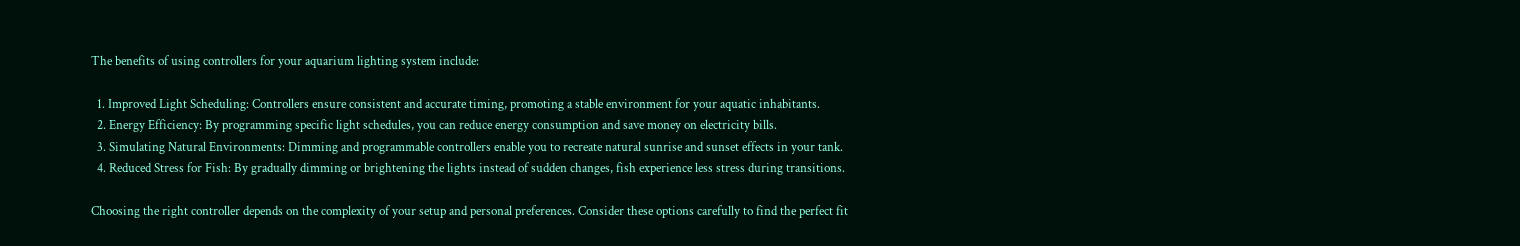The benefits of using controllers for your aquarium lighting system include:

  1. Improved Light Scheduling: Controllers ensure consistent and accurate timing, promoting a stable environment for your aquatic inhabitants.
  2. Energy Efficiency: By programming specific light schedules, you can reduce energy consumption and save money on electricity bills.
  3. Simulating Natural Environments: Dimming and programmable controllers enable you to recreate natural sunrise and sunset effects in your tank.
  4. Reduced Stress for Fish: By gradually dimming or brightening the lights instead of sudden changes, fish experience less stress during transitions.

Choosing the right controller depends on the complexity of your setup and personal preferences. Consider these options carefully to find the perfect fit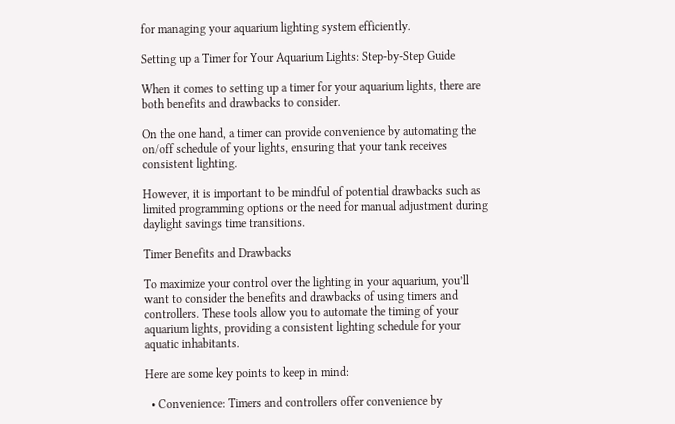for managing your aquarium lighting system efficiently.

Setting up a Timer for Your Aquarium Lights: Step-by-Step Guide

When it comes to setting up a timer for your aquarium lights, there are both benefits and drawbacks to consider.

On the one hand, a timer can provide convenience by automating the on/off schedule of your lights, ensuring that your tank receives consistent lighting.

However, it is important to be mindful of potential drawbacks such as limited programming options or the need for manual adjustment during daylight savings time transitions.

Timer Benefits and Drawbacks

To maximize your control over the lighting in your aquarium, you’ll want to consider the benefits and drawbacks of using timers and controllers. These tools allow you to automate the timing of your aquarium lights, providing a consistent lighting schedule for your aquatic inhabitants.

Here are some key points to keep in mind:

  • Convenience: Timers and controllers offer convenience by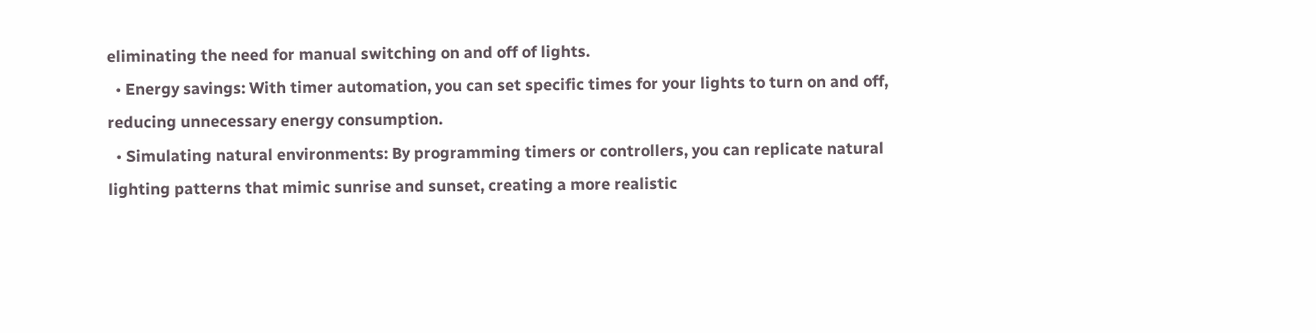eliminating the need for manual switching on and off of lights.
  • Energy savings: With timer automation, you can set specific times for your lights to turn on and off, reducing unnecessary energy consumption.
  • Simulating natural environments: By programming timers or controllers, you can replicate natural lighting patterns that mimic sunrise and sunset, creating a more realistic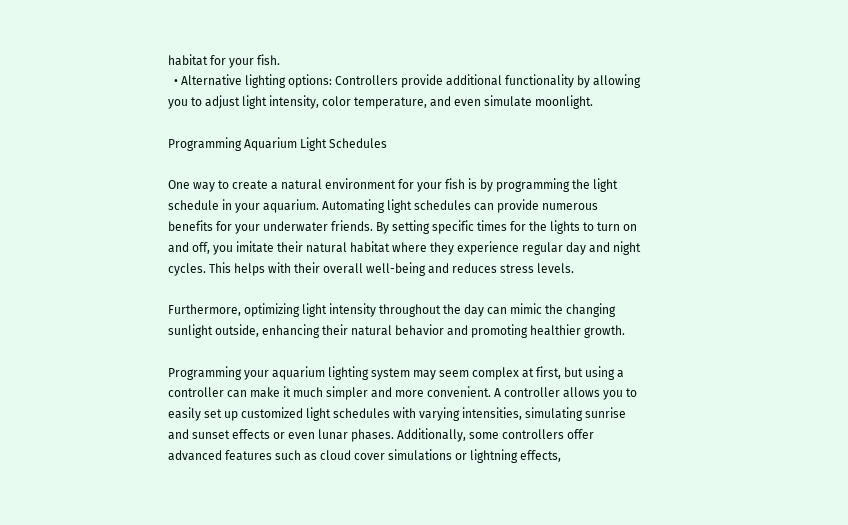habitat for your fish.
  • Alternative lighting options: Controllers provide additional functionality by allowing you to adjust light intensity, color temperature, and even simulate moonlight.

Programming Aquarium Light Schedules

One way to create a natural environment for your fish is by programming the light schedule in your aquarium. Automating light schedules can provide numerous benefits for your underwater friends. By setting specific times for the lights to turn on and off, you imitate their natural habitat where they experience regular day and night cycles. This helps with their overall well-being and reduces stress levels.

Furthermore, optimizing light intensity throughout the day can mimic the changing sunlight outside, enhancing their natural behavior and promoting healthier growth.

Programming your aquarium lighting system may seem complex at first, but using a controller can make it much simpler and more convenient. A controller allows you to easily set up customized light schedules with varying intensities, simulating sunrise and sunset effects or even lunar phases. Additionally, some controllers offer advanced features such as cloud cover simulations or lightning effects,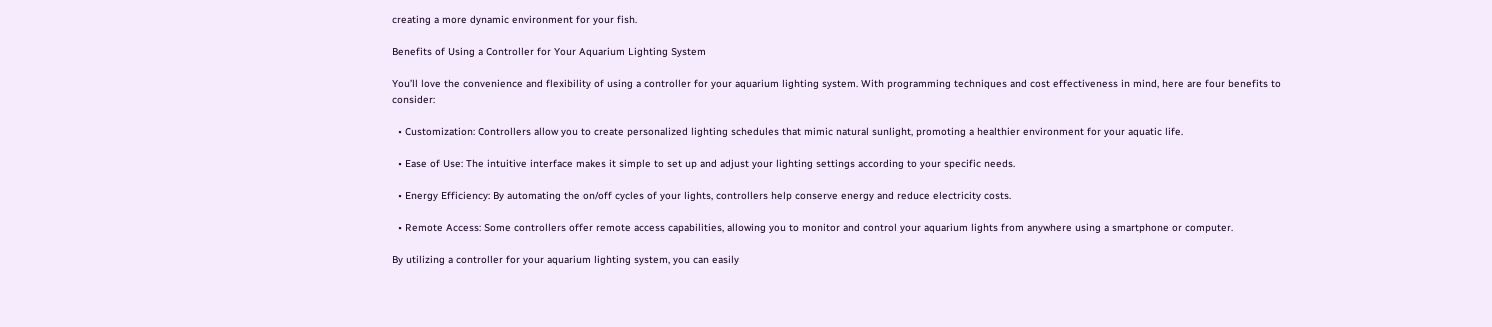creating a more dynamic environment for your fish.

Benefits of Using a Controller for Your Aquarium Lighting System

You’ll love the convenience and flexibility of using a controller for your aquarium lighting system. With programming techniques and cost effectiveness in mind, here are four benefits to consider:

  • Customization: Controllers allow you to create personalized lighting schedules that mimic natural sunlight, promoting a healthier environment for your aquatic life.

  • Ease of Use: The intuitive interface makes it simple to set up and adjust your lighting settings according to your specific needs.

  • Energy Efficiency: By automating the on/off cycles of your lights, controllers help conserve energy and reduce electricity costs.

  • Remote Access: Some controllers offer remote access capabilities, allowing you to monitor and control your aquarium lights from anywhere using a smartphone or computer.

By utilizing a controller for your aquarium lighting system, you can easily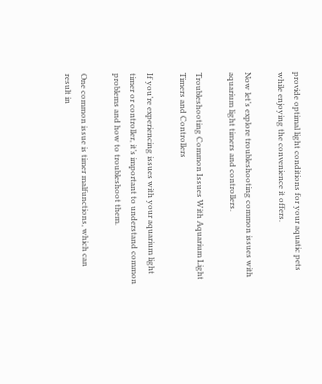provide optimal light conditions for your aquatic pets while enjoying the convenience it offers.

Now let’s explore troubleshooting common issues with aquarium light timers and controllers.

Troubleshooting Common Issues With Aquarium Light Timers and Controllers

If you’re experiencing issues with your aquarium light timer or controller, it’s important to understand common problems and how to troubleshoot them.

One common issue is timer malfunctions, which can result in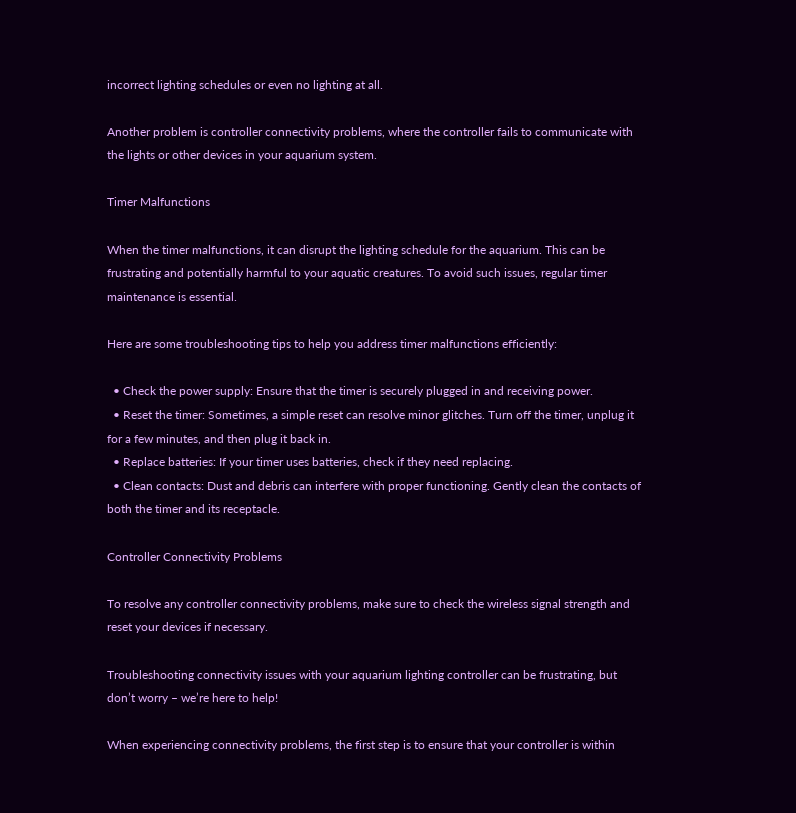incorrect lighting schedules or even no lighting at all.

Another problem is controller connectivity problems, where the controller fails to communicate with the lights or other devices in your aquarium system.

Timer Malfunctions

When the timer malfunctions, it can disrupt the lighting schedule for the aquarium. This can be frustrating and potentially harmful to your aquatic creatures. To avoid such issues, regular timer maintenance is essential.

Here are some troubleshooting tips to help you address timer malfunctions efficiently:

  • Check the power supply: Ensure that the timer is securely plugged in and receiving power.
  • Reset the timer: Sometimes, a simple reset can resolve minor glitches. Turn off the timer, unplug it for a few minutes, and then plug it back in.
  • Replace batteries: If your timer uses batteries, check if they need replacing.
  • Clean contacts: Dust and debris can interfere with proper functioning. Gently clean the contacts of both the timer and its receptacle.

Controller Connectivity Problems

To resolve any controller connectivity problems, make sure to check the wireless signal strength and reset your devices if necessary.

Troubleshooting connectivity issues with your aquarium lighting controller can be frustrating, but don’t worry – we’re here to help!

When experiencing connectivity problems, the first step is to ensure that your controller is within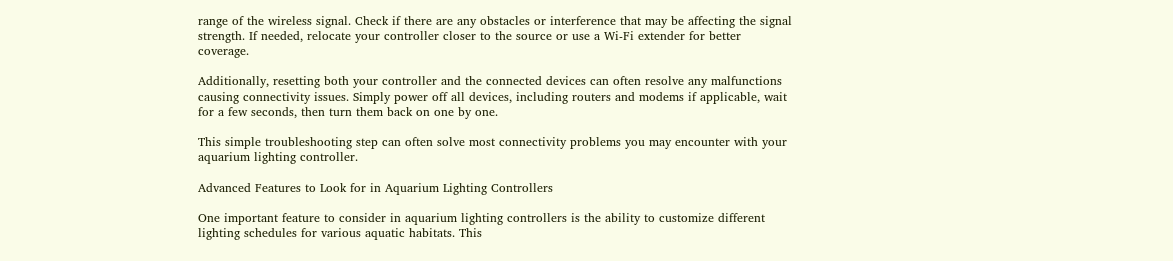range of the wireless signal. Check if there are any obstacles or interference that may be affecting the signal strength. If needed, relocate your controller closer to the source or use a Wi-Fi extender for better coverage.

Additionally, resetting both your controller and the connected devices can often resolve any malfunctions causing connectivity issues. Simply power off all devices, including routers and modems if applicable, wait for a few seconds, then turn them back on one by one.

This simple troubleshooting step can often solve most connectivity problems you may encounter with your aquarium lighting controller.

Advanced Features to Look for in Aquarium Lighting Controllers

One important feature to consider in aquarium lighting controllers is the ability to customize different lighting schedules for various aquatic habitats. This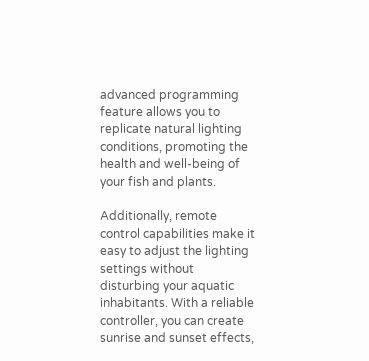advanced programming feature allows you to replicate natural lighting conditions, promoting the health and well-being of your fish and plants.

Additionally, remote control capabilities make it easy to adjust the lighting settings without disturbing your aquatic inhabitants. With a reliable controller, you can create sunrise and sunset effects,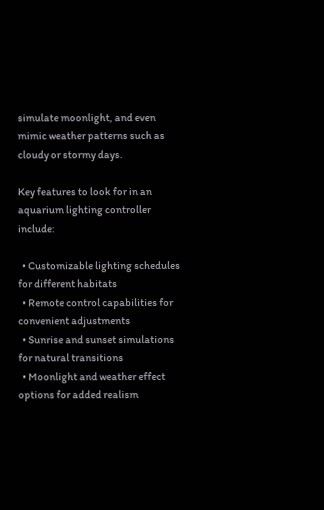simulate moonlight, and even mimic weather patterns such as cloudy or stormy days.

Key features to look for in an aquarium lighting controller include:

  • Customizable lighting schedules for different habitats
  • Remote control capabilities for convenient adjustments
  • Sunrise and sunset simulations for natural transitions
  • Moonlight and weather effect options for added realism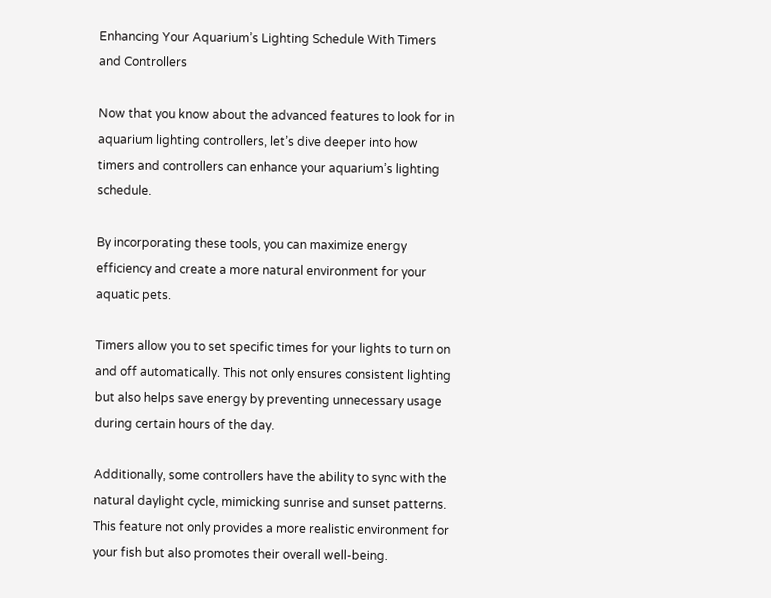Enhancing Your Aquarium’s Lighting Schedule With Timers and Controllers

Now that you know about the advanced features to look for in aquarium lighting controllers, let’s dive deeper into how timers and controllers can enhance your aquarium’s lighting schedule.

By incorporating these tools, you can maximize energy efficiency and create a more natural environment for your aquatic pets.

Timers allow you to set specific times for your lights to turn on and off automatically. This not only ensures consistent lighting but also helps save energy by preventing unnecessary usage during certain hours of the day.

Additionally, some controllers have the ability to sync with the natural daylight cycle, mimicking sunrise and sunset patterns. This feature not only provides a more realistic environment for your fish but also promotes their overall well-being.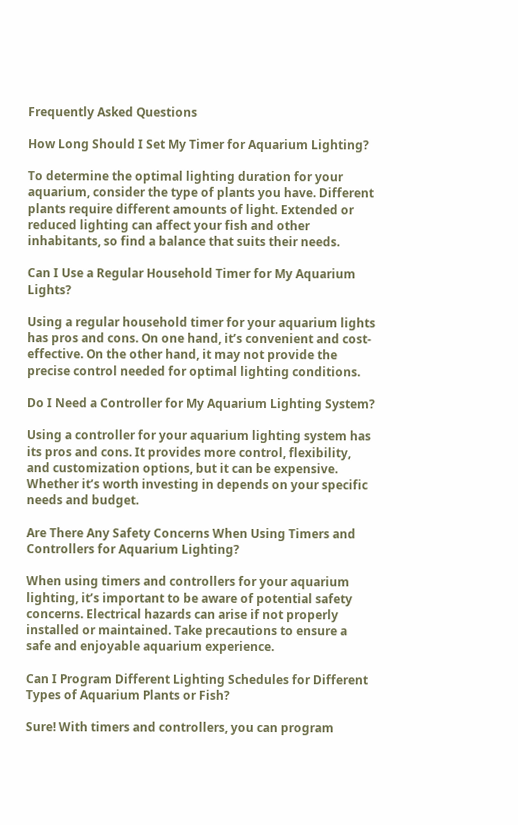Frequently Asked Questions

How Long Should I Set My Timer for Aquarium Lighting?

To determine the optimal lighting duration for your aquarium, consider the type of plants you have. Different plants require different amounts of light. Extended or reduced lighting can affect your fish and other inhabitants, so find a balance that suits their needs.

Can I Use a Regular Household Timer for My Aquarium Lights?

Using a regular household timer for your aquarium lights has pros and cons. On one hand, it’s convenient and cost-effective. On the other hand, it may not provide the precise control needed for optimal lighting conditions.

Do I Need a Controller for My Aquarium Lighting System?

Using a controller for your aquarium lighting system has its pros and cons. It provides more control, flexibility, and customization options, but it can be expensive. Whether it’s worth investing in depends on your specific needs and budget.

Are There Any Safety Concerns When Using Timers and Controllers for Aquarium Lighting?

When using timers and controllers for your aquarium lighting, it’s important to be aware of potential safety concerns. Electrical hazards can arise if not properly installed or maintained. Take precautions to ensure a safe and enjoyable aquarium experience.

Can I Program Different Lighting Schedules for Different Types of Aquarium Plants or Fish?

Sure! With timers and controllers, you can program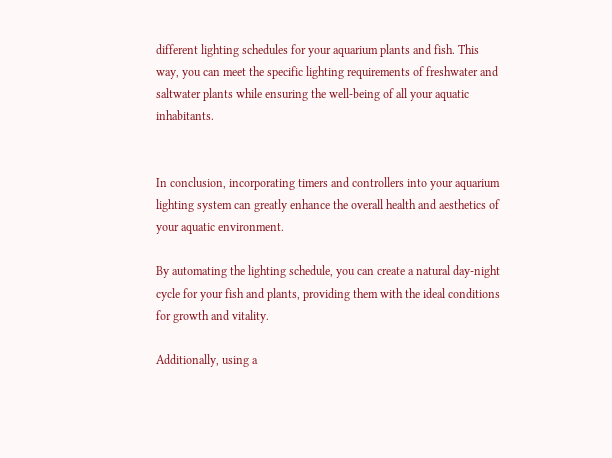different lighting schedules for your aquarium plants and fish. This way, you can meet the specific lighting requirements of freshwater and saltwater plants while ensuring the well-being of all your aquatic inhabitants.


In conclusion, incorporating timers and controllers into your aquarium lighting system can greatly enhance the overall health and aesthetics of your aquatic environment.

By automating the lighting schedule, you can create a natural day-night cycle for your fish and plants, providing them with the ideal conditions for growth and vitality.

Additionally, using a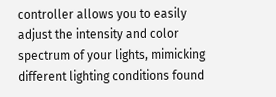controller allows you to easily adjust the intensity and color spectrum of your lights, mimicking different lighting conditions found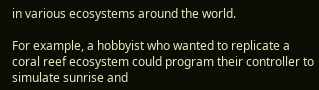in various ecosystems around the world.

For example, a hobbyist who wanted to replicate a coral reef ecosystem could program their controller to simulate sunrise and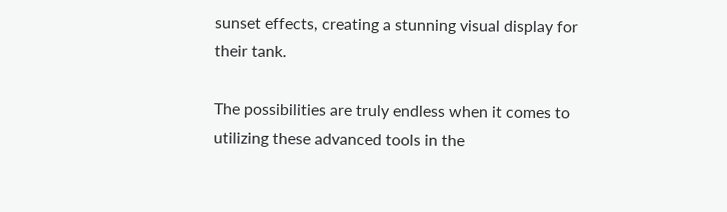sunset effects, creating a stunning visual display for their tank.

The possibilities are truly endless when it comes to utilizing these advanced tools in the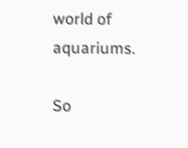world of aquariums.

So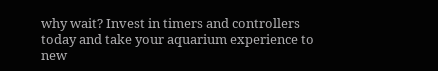why wait? Invest in timers and controllers today and take your aquarium experience to new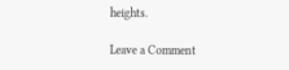heights.

Leave a Comment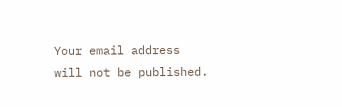Your email address will not be published.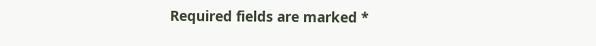Required fields are marked *